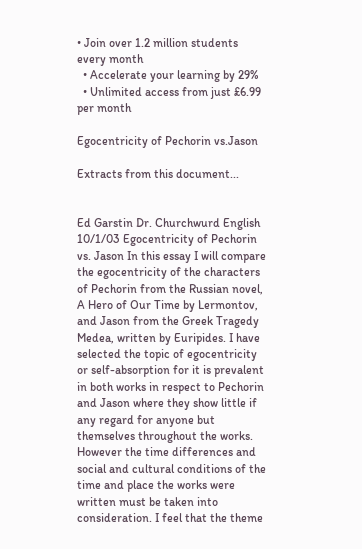• Join over 1.2 million students every month
  • Accelerate your learning by 29%
  • Unlimited access from just £6.99 per month

Egocentricity of Pechorin vs.Jason

Extracts from this document...


Ed Garstin Dr. Churchwurd English 10/1/03 Egocentricity of Pechorin vs. Jason In this essay I will compare the egocentricity of the characters of Pechorin from the Russian novel, A Hero of Our Time by Lermontov, and Jason from the Greek Tragedy Medea, written by Euripides. I have selected the topic of egocentricity or self-absorption for it is prevalent in both works in respect to Pechorin and Jason where they show little if any regard for anyone but themselves throughout the works. However the time differences and social and cultural conditions of the time and place the works were written must be taken into consideration. I feel that the theme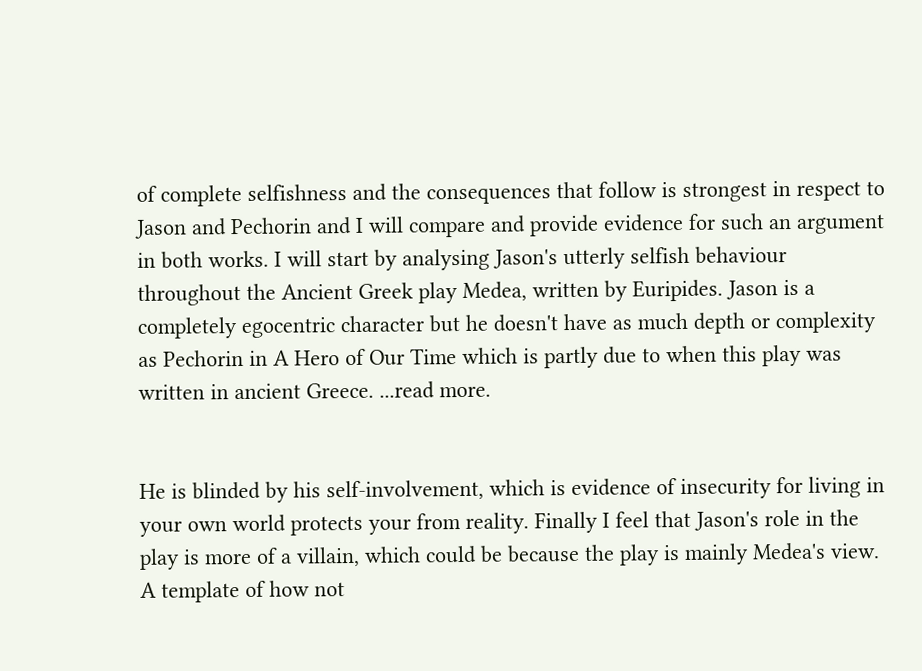of complete selfishness and the consequences that follow is strongest in respect to Jason and Pechorin and I will compare and provide evidence for such an argument in both works. I will start by analysing Jason's utterly selfish behaviour throughout the Ancient Greek play Medea, written by Euripides. Jason is a completely egocentric character but he doesn't have as much depth or complexity as Pechorin in A Hero of Our Time which is partly due to when this play was written in ancient Greece. ...read more.


He is blinded by his self-involvement, which is evidence of insecurity for living in your own world protects your from reality. Finally I feel that Jason's role in the play is more of a villain, which could be because the play is mainly Medea's view. A template of how not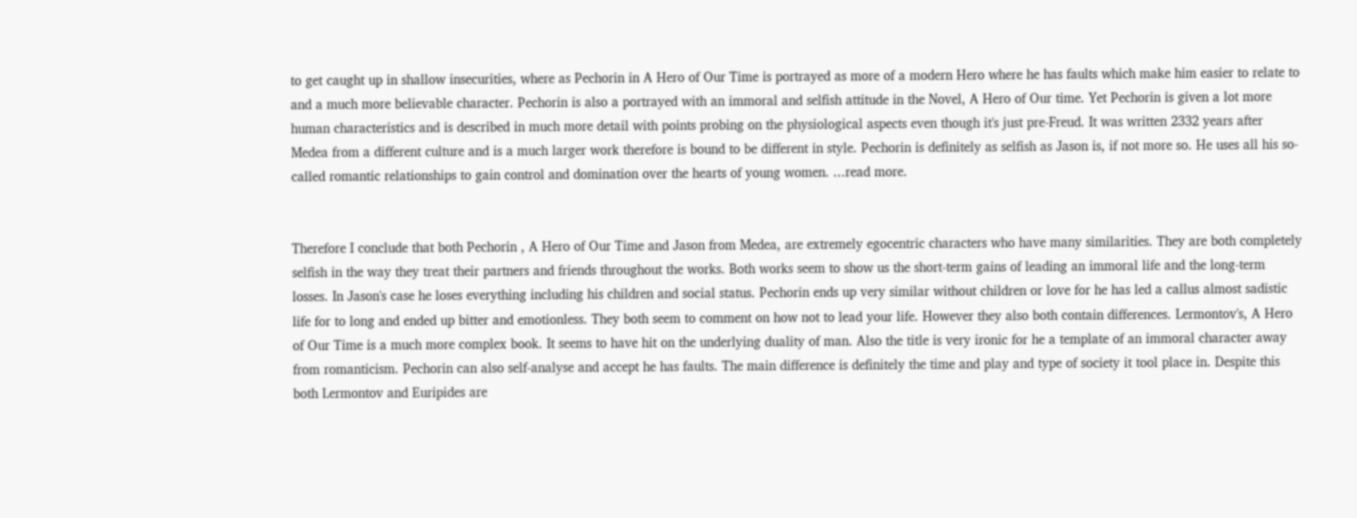to get caught up in shallow insecurities, where as Pechorin in A Hero of Our Time is portrayed as more of a modern Hero where he has faults which make him easier to relate to and a much more believable character. Pechorin is also a portrayed with an immoral and selfish attitude in the Novel, A Hero of Our time. Yet Pechorin is given a lot more human characteristics and is described in much more detail with points probing on the physiological aspects even though it's just pre-Freud. It was written 2332 years after Medea from a different culture and is a much larger work therefore is bound to be different in style. Pechorin is definitely as selfish as Jason is, if not more so. He uses all his so-called romantic relationships to gain control and domination over the hearts of young women. ...read more.


Therefore I conclude that both Pechorin , A Hero of Our Time and Jason from Medea, are extremely egocentric characters who have many similarities. They are both completely selfish in the way they treat their partners and friends throughout the works. Both works seem to show us the short-term gains of leading an immoral life and the long-term losses. In Jason's case he loses everything including his children and social status. Pechorin ends up very similar without children or love for he has led a callus almost sadistic life for to long and ended up bitter and emotionless. They both seem to comment on how not to lead your life. However they also both contain differences. Lermontov's, A Hero of Our Time is a much more complex book. It seems to have hit on the underlying duality of man. Also the title is very ironic for he a template of an immoral character away from romanticism. Pechorin can also self-analyse and accept he has faults. The main difference is definitely the time and play and type of society it tool place in. Despite this both Lermontov and Euripides are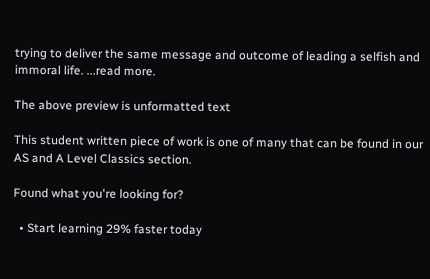trying to deliver the same message and outcome of leading a selfish and immoral life. ...read more.

The above preview is unformatted text

This student written piece of work is one of many that can be found in our AS and A Level Classics section.

Found what you're looking for?

  • Start learning 29% faster today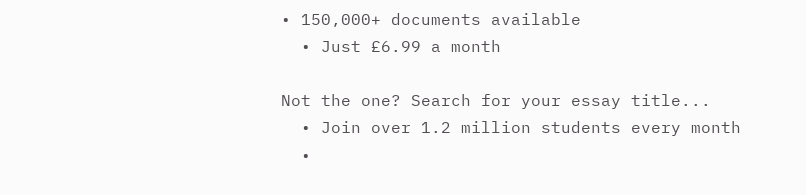• 150,000+ documents available
  • Just £6.99 a month

Not the one? Search for your essay title...
  • Join over 1.2 million students every month
  •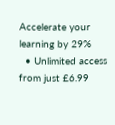Accelerate your learning by 29%
  • Unlimited access from just £6.99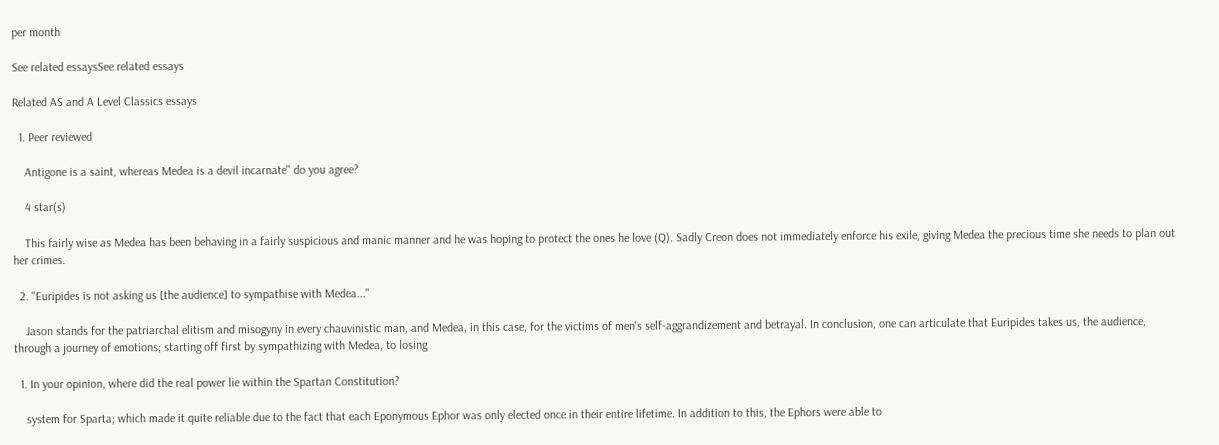per month

See related essaysSee related essays

Related AS and A Level Classics essays

  1. Peer reviewed

    Antigone is a saint, whereas Medea is a devil incarnate" do you agree?

    4 star(s)

    This fairly wise as Medea has been behaving in a fairly suspicious and manic manner and he was hoping to protect the ones he love (Q). Sadly Creon does not immediately enforce his exile, giving Medea the precious time she needs to plan out her crimes.

  2. "Euripides is not asking us [the audience] to sympathise with Medea..."

    Jason stands for the patriarchal elitism and misogyny in every chauvinistic man, and Medea, in this case, for the victims of men's self-aggrandizement and betrayal. In conclusion, one can articulate that Euripides takes us, the audience, through a journey of emotions; starting off first by sympathizing with Medea, to losing

  1. In your opinion, where did the real power lie within the Spartan Constitution?

    system for Sparta; which made it quite reliable due to the fact that each Eponymous Ephor was only elected once in their entire lifetime. In addition to this, the Ephors were able to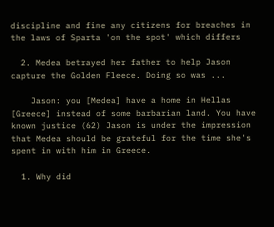discipline and fine any citizens for breaches in the laws of Sparta 'on the spot' which differs

  2. Medea betrayed her father to help Jason capture the Golden Fleece. Doing so was ...

    Jason: you [Medea] have a home in Hellas [Greece] instead of some barbarian land. You have known justice (62) Jason is under the impression that Medea should be grateful for the time she's spent in with him in Greece.

  1. Why did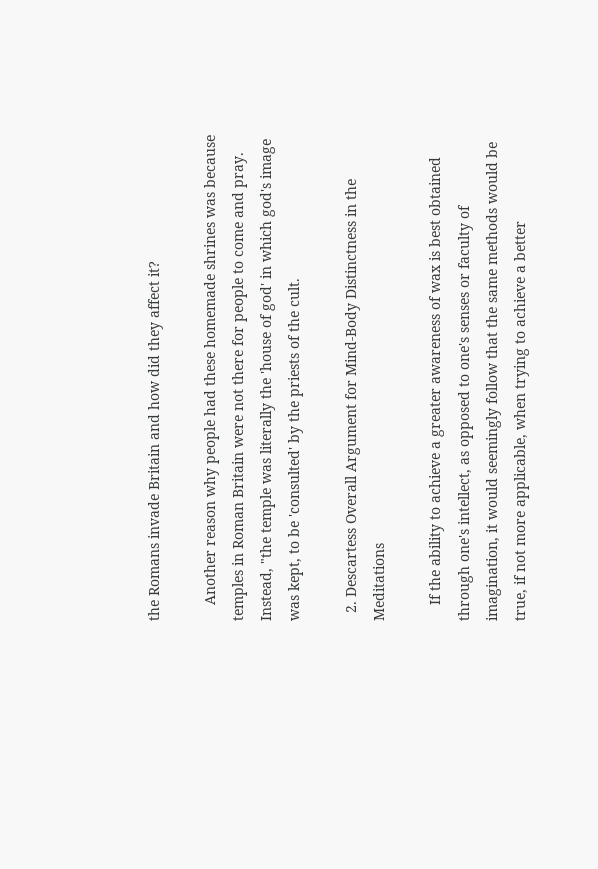the Romans invade Britain and how did they affect it?

    Another reason why people had these homemade shrines was because temples in Roman Britain were not there for people to come and pray. Instead, "the temple was literally the 'house of god' in which god's image was kept, to be 'consulted' by the priests of the cult.

  2. Descartess Overall Argument for Mind-Body Distinctness in the Meditations

    If the ability to achieve a greater awareness of wax is best obtained through one's intellect, as opposed to one's senses or faculty of imagination, it would seemingly follow that the same methods would be true, if not more applicable, when trying to achieve a better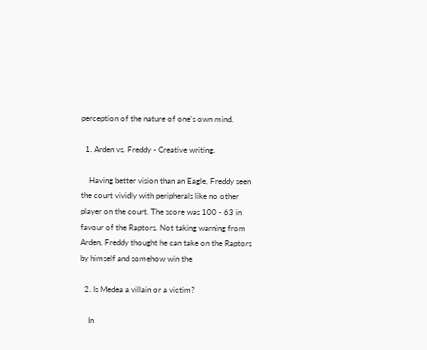perception of the nature of one's own mind.

  1. Arden vs. Freddy - Creative writing.

    Having better vision than an Eagle, Freddy seen the court vividly with peripherals like no other player on the court. The score was 100 - 63 in favour of the Raptors. Not taking warning from Arden, Freddy thought he can take on the Raptors by himself and somehow win the

  2. Is Medea a villain or a victim?

    In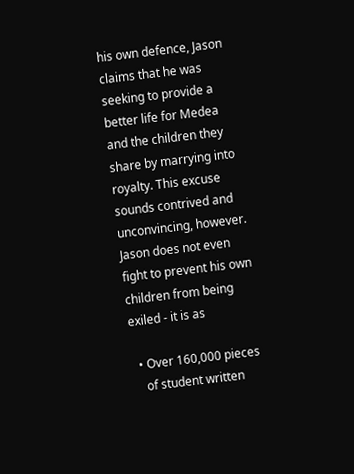his own defence, Jason claims that he was seeking to provide a better life for Medea and the children they share by marrying into royalty. This excuse sounds contrived and unconvincing, however. Jason does not even fight to prevent his own children from being exiled - it is as

  • Over 160,000 pieces
    of student written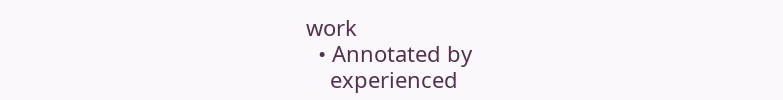work
  • Annotated by
    experienced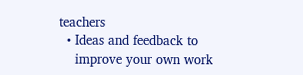teachers
  • Ideas and feedback to
    improve your own work